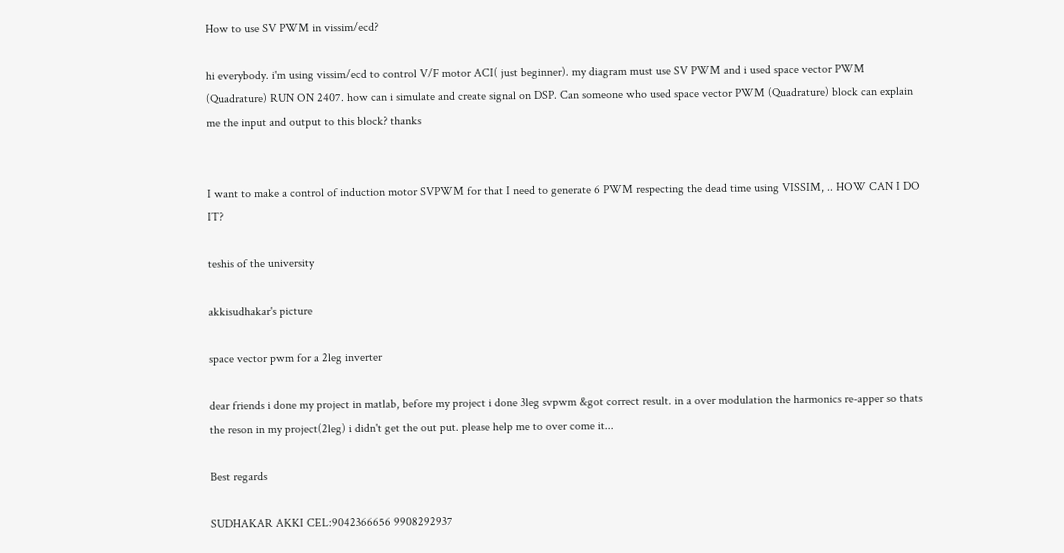How to use SV PWM in vissim/ecd?

hi everybody. i'm using vissim/ecd to control V/F motor ACI( just beginner). my diagram must use SV PWM and i used space vector PWM (Quadrature) RUN ON 2407. how can i simulate and create signal on DSP. Can someone who used space vector PWM (Quadrature) block can explain me the input and output to this block? thanks


I want to make a control of induction motor SVPWM for that I need to generate 6 PWM respecting the dead time using VISSIM, .. HOW CAN I DO IT?

teshis of the university

akkisudhakar's picture

space vector pwm for a 2leg inverter

dear friends i done my project in matlab, before my project i done 3leg svpwm &got correct result. in a over modulation the harmonics re-apper so thats the reson in my project(2leg) i didn't get the out put. please help me to over come it...

Best regards

SUDHAKAR AKKI CEL:9042366656 9908292937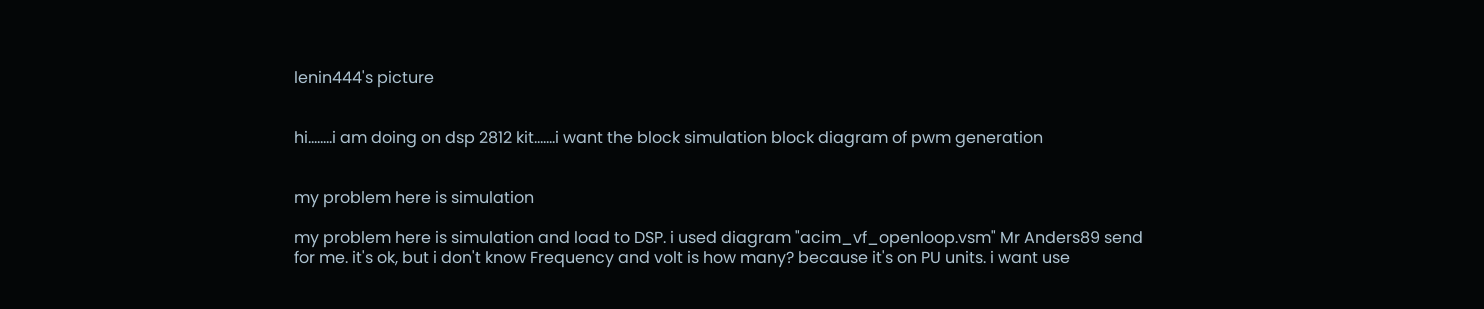lenin444's picture


hi........i am doing on dsp 2812 kit.......i want the block simulation block diagram of pwm generation


my problem here is simulation

my problem here is simulation and load to DSP. i used diagram "acim_vf_openloop.vsm" Mr Anders89 send for me. it's ok, but i don't know Frequency and volt is how many? because it's on PU units. i want use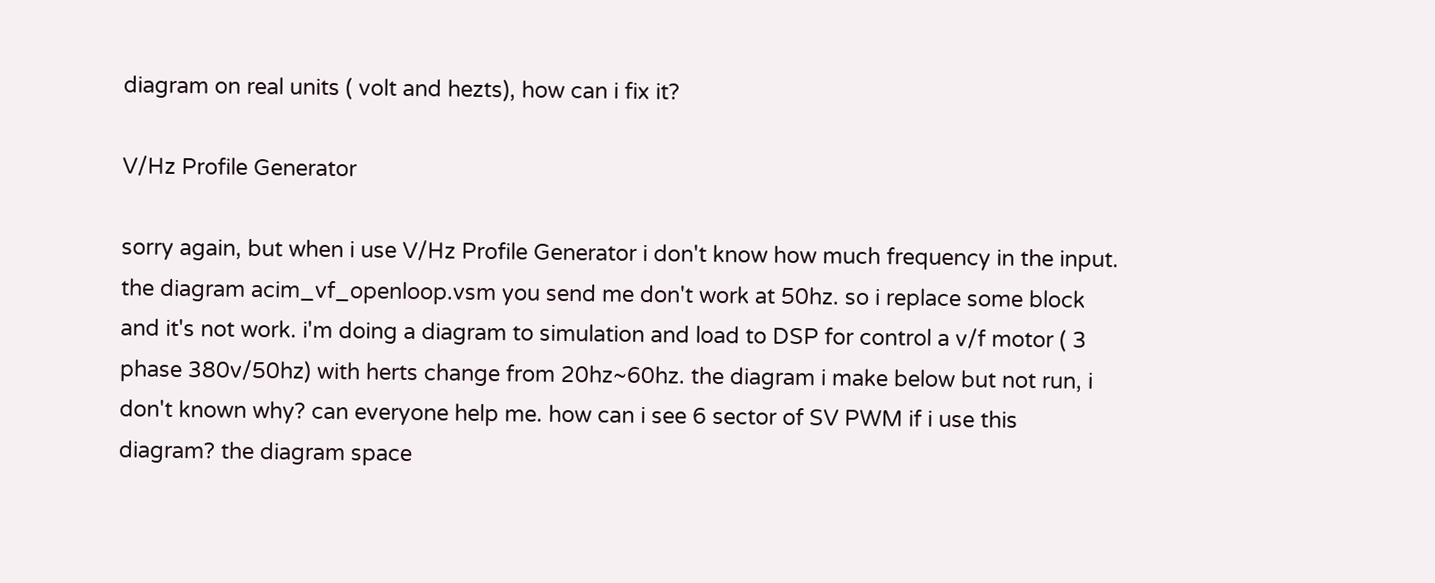diagram on real units ( volt and hezts), how can i fix it?

V/Hz Profile Generator

sorry again, but when i use V/Hz Profile Generator i don't know how much frequency in the input. the diagram acim_vf_openloop.vsm you send me don't work at 50hz. so i replace some block and it's not work. i'm doing a diagram to simulation and load to DSP for control a v/f motor ( 3 phase 380v/50hz) with herts change from 20hz~60hz. the diagram i make below but not run, i don't known why? can everyone help me. how can i see 6 sector of SV PWM if i use this diagram? the diagram space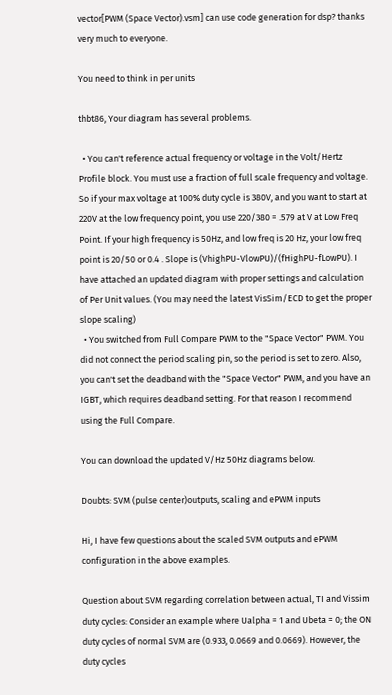vector[PWM (Space Vector).vsm] can use code generation for dsp? thanks very much to everyone.

You need to think in per units

thbt86, Your diagram has several problems.

  • You can't reference actual frequency or voltage in the Volt/Hertz Profile block. You must use a fraction of full scale frequency and voltage. So if your max voltage at 100% duty cycle is 380V, and you want to start at 220V at the low frequency point, you use 220/380 = .579 at V at Low Freq Point. If your high frequency is 50Hz, and low freq is 20 Hz, your low freq point is 20/50 or 0.4 . Slope is (VhighPU-VlowPU)/(fHighPU-fLowPU). I have attached an updated diagram with proper settings and calculation of Per Unit values. (You may need the latest VisSim/ECD to get the proper slope scaling)
  • You switched from Full Compare PWM to the "Space Vector" PWM. You did not connect the period scaling pin, so the period is set to zero. Also, you can't set the deadband with the "Space Vector" PWM, and you have an IGBT, which requires deadband setting. For that reason I recommend using the Full Compare.

You can download the updated V/Hz 50Hz diagrams below.

Doubts: SVM (pulse center)outputs, scaling and ePWM inputs

Hi, I have few questions about the scaled SVM outputs and ePWM configuration in the above examples.

Question about SVM regarding correlation between actual, TI and Vissim duty cycles: Consider an example where Ualpha = 1 and Ubeta = 0; the ON duty cycles of normal SVM are (0.933, 0.0669 and 0.0669). However, the duty cycles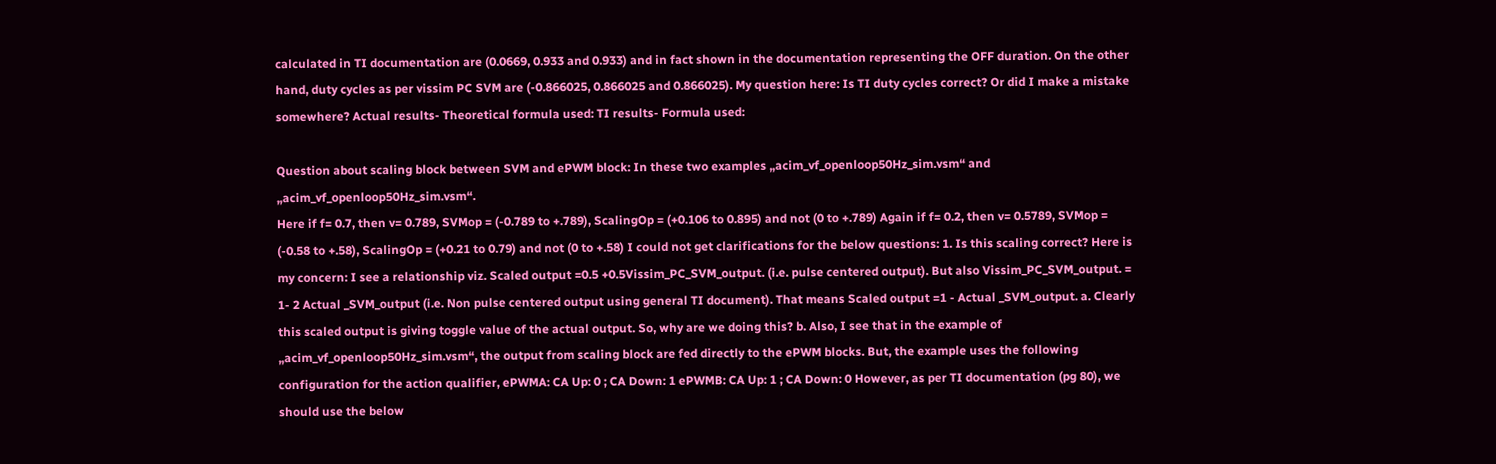calculated in TI documentation are (0.0669, 0.933 and 0.933) and in fact shown in the documentation representing the OFF duration. On the other hand, duty cycles as per vissim PC SVM are (-0.866025, 0.866025 and 0.866025). My question here: Is TI duty cycles correct? Or did I make a mistake somewhere? Actual results- Theoretical formula used: TI results- Formula used:

Question about scaling block between SVM and ePWM block: In these two examples „acim_vf_openloop50Hz_sim.vsm“ and „acim_vf_openloop50Hz_sim.vsm“.
Here if f= 0.7, then v= 0.789, SVMop = (-0.789 to +.789), ScalingOp = (+0.106 to 0.895) and not (0 to +.789) Again if f= 0.2, then v= 0.5789, SVMop = (-0.58 to +.58), ScalingOp = (+0.21 to 0.79) and not (0 to +.58) I could not get clarifications for the below questions: 1. Is this scaling correct? Here is my concern: I see a relationship viz. Scaled output =0.5 +0.5Vissim_PC_SVM_output. (i.e. pulse centered output). But also Vissim_PC_SVM_output. = 1- 2 Actual _SVM_output (i.e. Non pulse centered output using general TI document). That means Scaled output =1 - Actual _SVM_output. a. Clearly this scaled output is giving toggle value of the actual output. So, why are we doing this? b. Also, I see that in the example of „acim_vf_openloop50Hz_sim.vsm“, the output from scaling block are fed directly to the ePWM blocks. But, the example uses the following configuration for the action qualifier, ePWMA: CA Up: 0 ; CA Down: 1 ePWMB: CA Up: 1 ; CA Down: 0 However, as per TI documentation (pg 80), we should use the below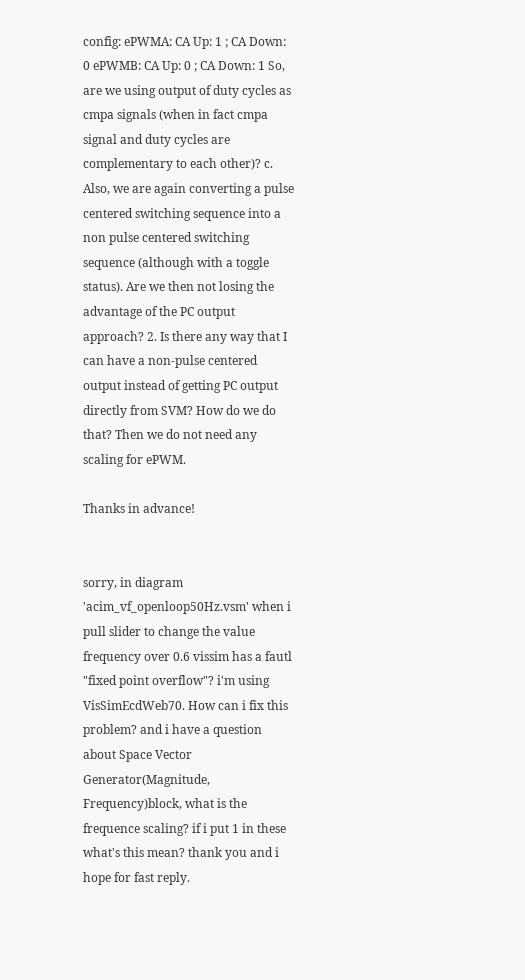config: ePWMA: CA Up: 1 ; CA Down: 0 ePWMB: CA Up: 0 ; CA Down: 1 So, are we using output of duty cycles as cmpa signals (when in fact cmpa signal and duty cycles are complementary to each other)? c. Also, we are again converting a pulse centered switching sequence into a non pulse centered switching sequence (although with a toggle status). Are we then not losing the advantage of the PC output approach? 2. Is there any way that I can have a non-pulse centered output instead of getting PC output directly from SVM? How do we do that? Then we do not need any scaling for ePWM.

Thanks in advance!


sorry, in diagram 'acim_vf_openloop50Hz.vsm' when i pull slider to change the value frequency over 0.6 vissim has a fautl "fixed point overflow"? i'm using VisSimEcdWeb70. How can i fix this problem? and i have a question about Space Vector Generator(Magnitude, Frequency)block, what is the frequence scaling? if i put 1 in these what's this mean? thank you and i hope for fast reply.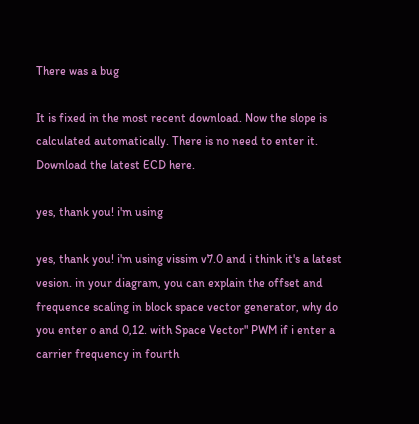There was a bug

It is fixed in the most recent download. Now the slope is calculated automatically. There is no need to enter it. Download the latest ECD here.

yes, thank you! i'm using

yes, thank you! i'm using vissim v7.0 and i think it's a latest vesion. in your diagram, you can explain the offset and frequence scaling in block space vector generator, why do you enter o and 0,12. with Space Vector" PWM if i enter a carrier frequency in fourth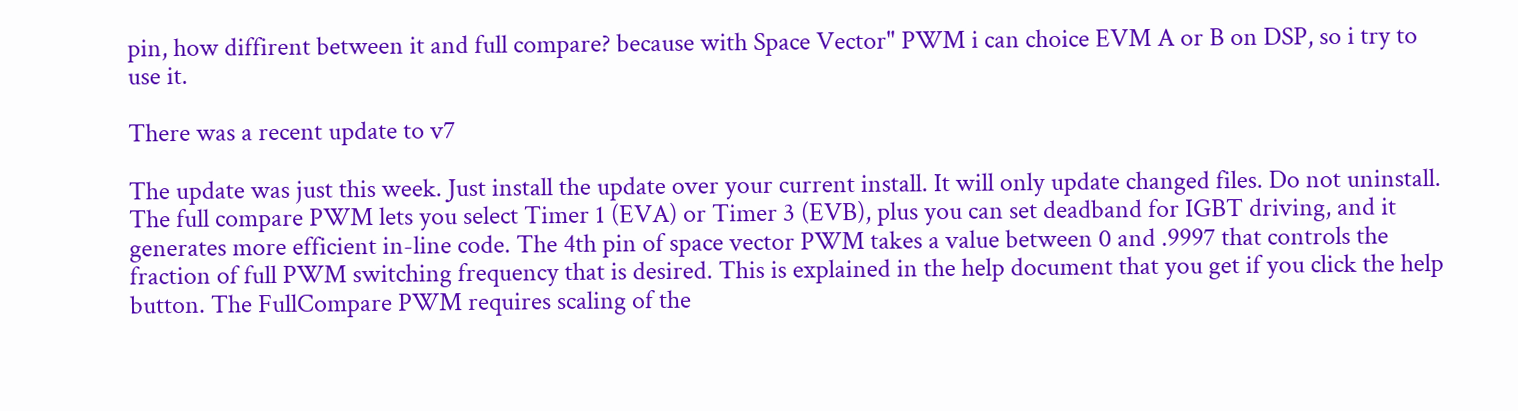pin, how diffirent between it and full compare? because with Space Vector" PWM i can choice EVM A or B on DSP, so i try to use it.

There was a recent update to v7

The update was just this week. Just install the update over your current install. It will only update changed files. Do not uninstall.
The full compare PWM lets you select Timer 1 (EVA) or Timer 3 (EVB), plus you can set deadband for IGBT driving, and it generates more efficient in-line code. The 4th pin of space vector PWM takes a value between 0 and .9997 that controls the fraction of full PWM switching frequency that is desired. This is explained in the help document that you get if you click the help button. The FullCompare PWM requires scaling of the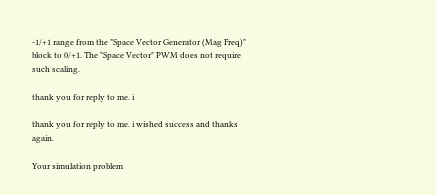-1/+1 range from the "Space Vector Generator (Mag Freq)" block to 0/+1. The "Space Vector" PWM does not require such scaling.

thank you for reply to me. i

thank you for reply to me. i wished success and thanks again.

Your simulation problem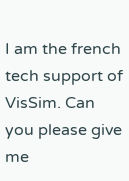I am the french tech support of VisSim. Can you please give me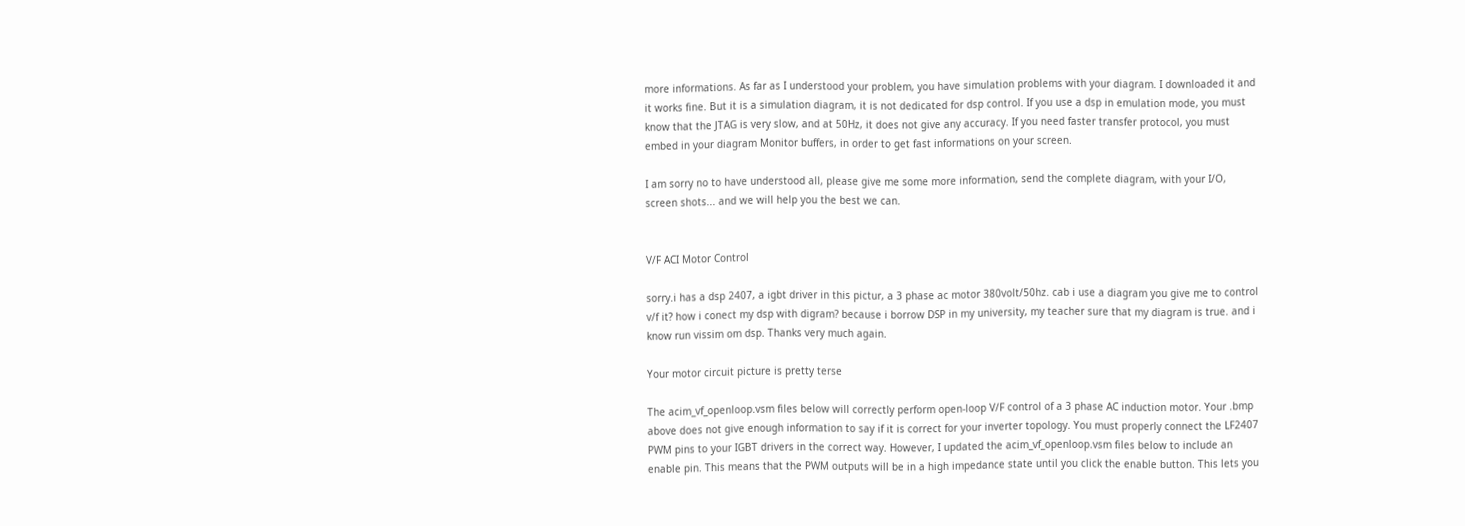more informations. As far as I understood your problem, you have simulation problems with your diagram. I downloaded it and it works fine. But it is a simulation diagram, it is not dedicated for dsp control. If you use a dsp in emulation mode, you must know that the JTAG is very slow, and at 50Hz, it does not give any accuracy. If you need faster transfer protocol, you must embed in your diagram Monitor buffers, in order to get fast informations on your screen.

I am sorry no to have understood all, please give me some more information, send the complete diagram, with your I/O, screen shots... and we will help you the best we can.


V/F ACI Motor Control

sorry.i has a dsp 2407, a igbt driver in this pictur, a 3 phase ac motor 380volt/50hz. cab i use a diagram you give me to control v/f it? how i conect my dsp with digram? because i borrow DSP in my university, my teacher sure that my diagram is true. and i know run vissim om dsp. Thanks very much again.

Your motor circuit picture is pretty terse

The acim_vf_openloop.vsm files below will correctly perform open-loop V/F control of a 3 phase AC induction motor. Your .bmp above does not give enough information to say if it is correct for your inverter topology. You must properly connect the LF2407 PWM pins to your IGBT drivers in the correct way. However, I updated the acim_vf_openloop.vsm files below to include an enable pin. This means that the PWM outputs will be in a high impedance state until you click the enable button. This lets you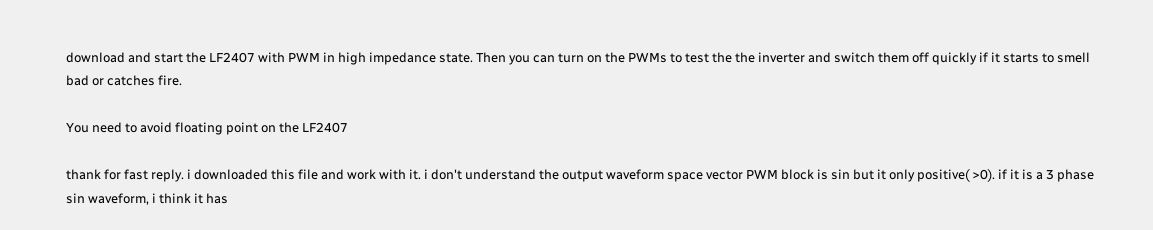download and start the LF2407 with PWM in high impedance state. Then you can turn on the PWMs to test the the inverter and switch them off quickly if it starts to smell bad or catches fire.

You need to avoid floating point on the LF2407

thank for fast reply. i downloaded this file and work with it. i don't understand the output waveform space vector PWM block is sin but it only positive( >0). if it is a 3 phase sin waveform, i think it has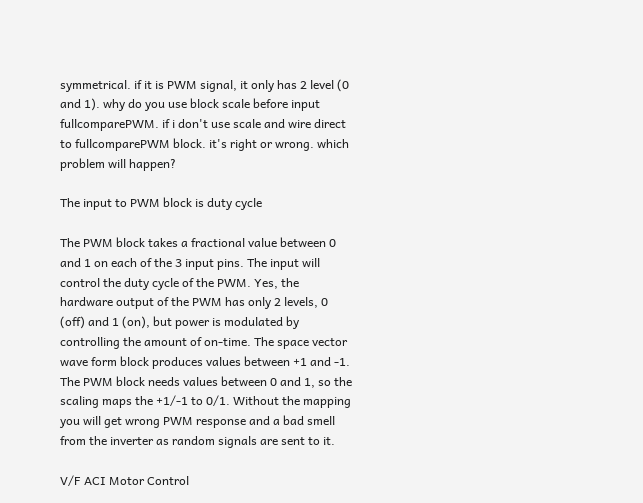symmetrical. if it is PWM signal, it only has 2 level (0 and 1). why do you use block scale before input fullcomparePWM. if i don't use scale and wire direct to fullcomparePWM block. it's right or wrong. which problem will happen?

The input to PWM block is duty cycle

The PWM block takes a fractional value between 0 and 1 on each of the 3 input pins. The input will control the duty cycle of the PWM. Yes, the hardware output of the PWM has only 2 levels, 0 (off) and 1 (on), but power is modulated by controlling the amount of on-time. The space vector wave form block produces values between +1 and -1. The PWM block needs values between 0 and 1, so the scaling maps the +1/-1 to 0/1. Without the mapping you will get wrong PWM response and a bad smell from the inverter as random signals are sent to it.

V/F ACI Motor Control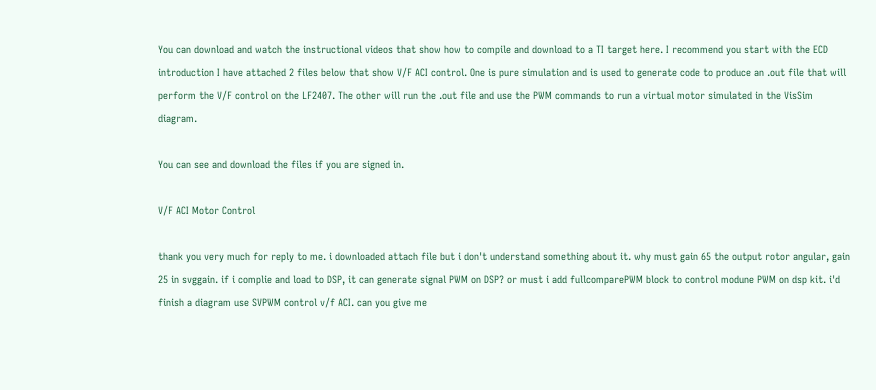You can download and watch the instructional videos that show how to compile and download to a TI target here. I recommend you start with the ECD introduction I have attached 2 files below that show V/F ACI control. One is pure simulation and is used to generate code to produce an .out file that will perform the V/F control on the LF2407. The other will run the .out file and use the PWM commands to run a virtual motor simulated in the VisSim diagram.

You can see and download the files if you are signed in.

V/F ACI Motor Control

thank you very much for reply to me. i downloaded attach file but i don't understand something about it. why must gain 65 the output rotor angular, gain 25 in svggain. if i complie and load to DSP, it can generate signal PWM on DSP? or must i add fullcomparePWM block to control modune PWM on dsp kit. i'd finish a diagram use SVPWM control v/f ACI. can you give me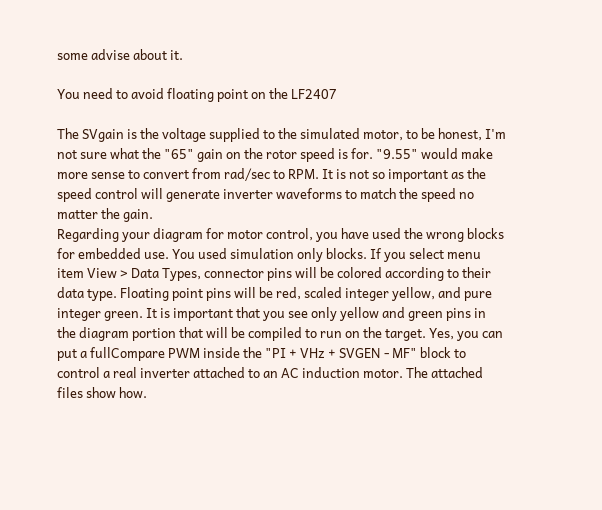some advise about it.

You need to avoid floating point on the LF2407

The SVgain is the voltage supplied to the simulated motor, to be honest, I'm not sure what the "65" gain on the rotor speed is for. "9.55" would make more sense to convert from rad/sec to RPM. It is not so important as the speed control will generate inverter waveforms to match the speed no matter the gain.
Regarding your diagram for motor control, you have used the wrong blocks for embedded use. You used simulation only blocks. If you select menu item View > Data Types, connector pins will be colored according to their data type. Floating point pins will be red, scaled integer yellow, and pure integer green. It is important that you see only yellow and green pins in the diagram portion that will be compiled to run on the target. Yes, you can put a fullCompare PWM inside the "PI + VHz + SVGEN - MF" block to control a real inverter attached to an AC induction motor. The attached files show how.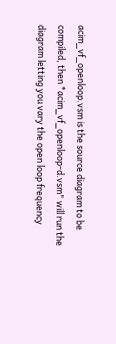acim_vf_openloop.vsm is the source diagram to be compiled, then *acim_vf_openloop-d.vsm" will run the diagram letting you vary the open loop frequency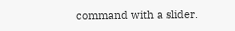command with a slider.